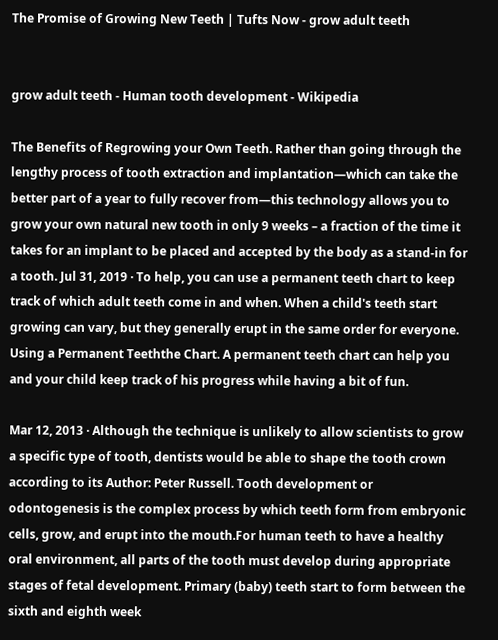The Promise of Growing New Teeth | Tufts Now - grow adult teeth


grow adult teeth - Human tooth development - Wikipedia

The Benefits of Regrowing your Own Teeth. Rather than going through the lengthy process of tooth extraction and implantation—which can take the better part of a year to fully recover from—this technology allows you to grow your own natural new tooth in only 9 weeks – a fraction of the time it takes for an implant to be placed and accepted by the body as a stand-in for a tooth. Jul 31, 2019 · To help, you can use a permanent teeth chart to keep track of which adult teeth come in and when. When a child's teeth start growing can vary, but they generally erupt in the same order for everyone. Using a Permanent Teeththe Chart. A permanent teeth chart can help you and your child keep track of his progress while having a bit of fun.

Mar 12, 2013 · Although the technique is unlikely to allow scientists to grow a specific type of tooth, dentists would be able to shape the tooth crown according to its Author: Peter Russell. Tooth development or odontogenesis is the complex process by which teeth form from embryonic cells, grow, and erupt into the mouth.For human teeth to have a healthy oral environment, all parts of the tooth must develop during appropriate stages of fetal development. Primary (baby) teeth start to form between the sixth and eighth week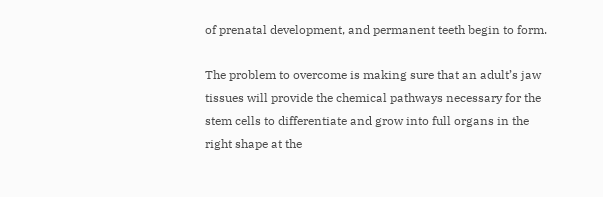of prenatal development, and permanent teeth begin to form.

The problem to overcome is making sure that an adult’s jaw tissues will provide the chemical pathways necessary for the stem cells to differentiate and grow into full organs in the right shape at the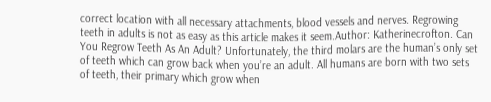correct location with all necessary attachments, blood vessels and nerves. Regrowing teeth in adults is not as easy as this article makes it seem.Author: Katherinecrofton. Can You Regrow Teeth As An Adult? Unfortunately, the third molars are the human’s only set of teeth which can grow back when you’re an adult. All humans are born with two sets of teeth, their primary which grow when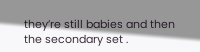they’re still babies and then the secondary set .